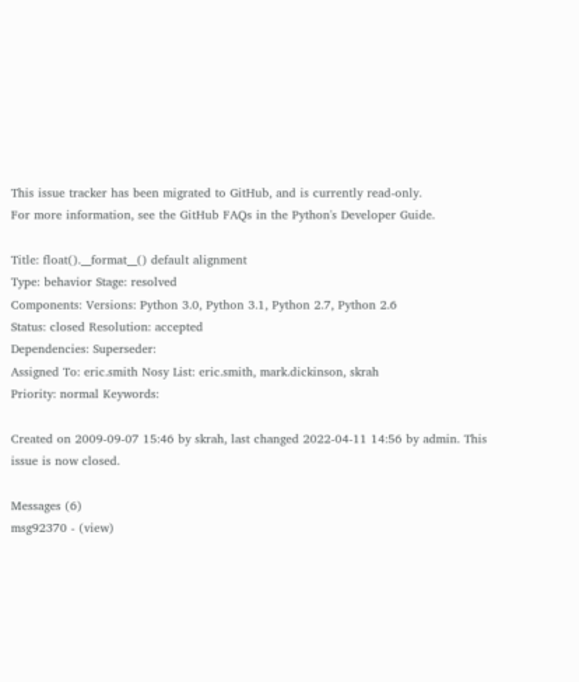This issue tracker has been migrated to GitHub, and is currently read-only.
For more information, see the GitHub FAQs in the Python's Developer Guide.

Title: float().__format__() default alignment
Type: behavior Stage: resolved
Components: Versions: Python 3.0, Python 3.1, Python 2.7, Python 2.6
Status: closed Resolution: accepted
Dependencies: Superseder:
Assigned To: eric.smith Nosy List: eric.smith, mark.dickinson, skrah
Priority: normal Keywords:

Created on 2009-09-07 15:46 by skrah, last changed 2022-04-11 14:56 by admin. This issue is now closed.

Messages (6)
msg92370 - (view)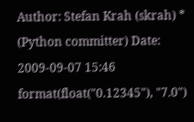Author: Stefan Krah (skrah) * (Python committer) Date: 2009-09-07 15:46
format(float("0.12345"), "7.0")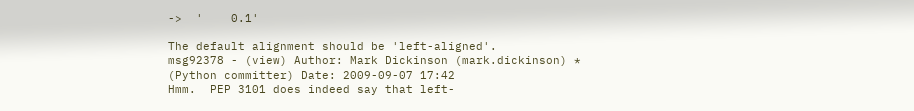->  '    0.1'

The default alignment should be 'left-aligned'.
msg92378 - (view) Author: Mark Dickinson (mark.dickinson) * (Python committer) Date: 2009-09-07 17:42
Hmm.  PEP 3101 does indeed say that left-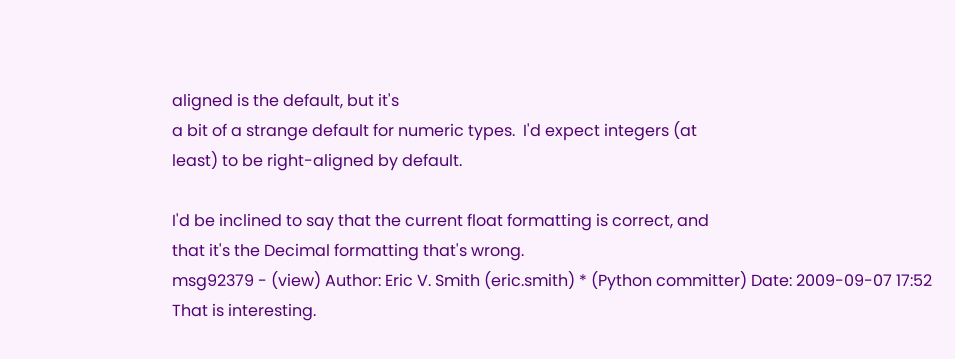aligned is the default, but it's
a bit of a strange default for numeric types.  I'd expect integers (at
least) to be right-aligned by default.

I'd be inclined to say that the current float formatting is correct, and
that it's the Decimal formatting that's wrong.
msg92379 - (view) Author: Eric V. Smith (eric.smith) * (Python committer) Date: 2009-09-07 17:52
That is interesting.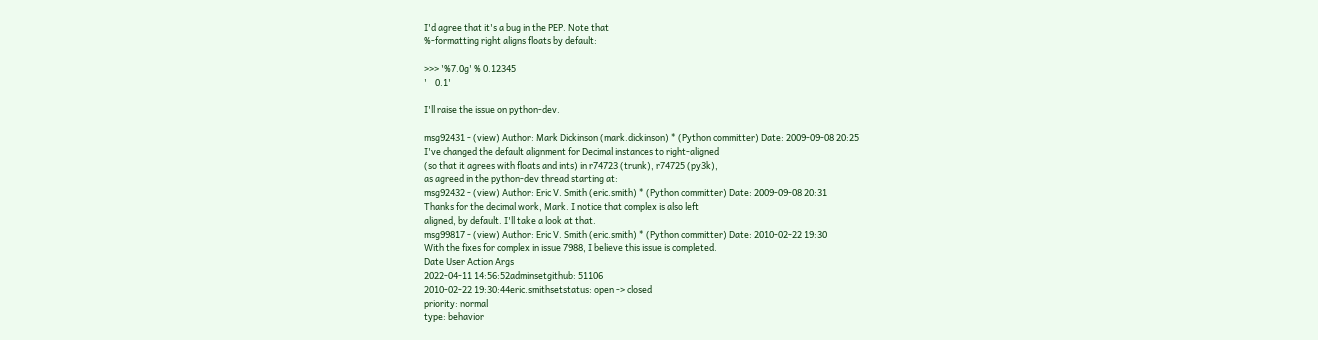I'd agree that it's a bug in the PEP. Note that
%-formatting right aligns floats by default:

>>> '%7.0g' % 0.12345
'    0.1'

I'll raise the issue on python-dev.

msg92431 - (view) Author: Mark Dickinson (mark.dickinson) * (Python committer) Date: 2009-09-08 20:25
I've changed the default alignment for Decimal instances to right-aligned
(so that it agrees with floats and ints) in r74723 (trunk), r74725 (py3k),
as agreed in the python-dev thread starting at:
msg92432 - (view) Author: Eric V. Smith (eric.smith) * (Python committer) Date: 2009-09-08 20:31
Thanks for the decimal work, Mark. I notice that complex is also left
aligned, by default. I'll take a look at that.
msg99817 - (view) Author: Eric V. Smith (eric.smith) * (Python committer) Date: 2010-02-22 19:30
With the fixes for complex in issue 7988, I believe this issue is completed.
Date User Action Args
2022-04-11 14:56:52adminsetgithub: 51106
2010-02-22 19:30:44eric.smithsetstatus: open -> closed
priority: normal
type: behavior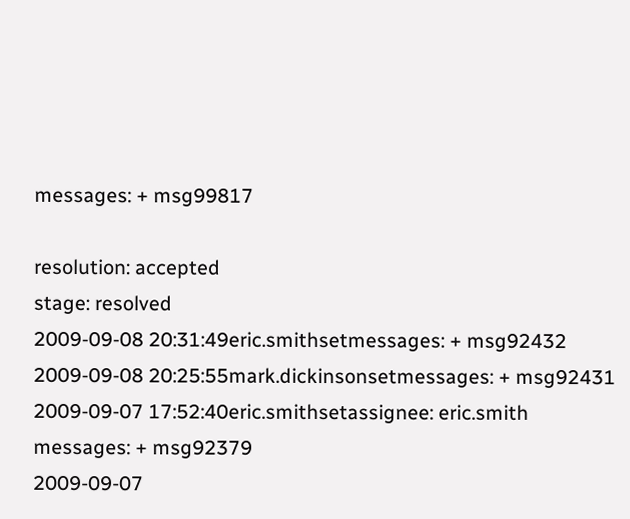messages: + msg99817

resolution: accepted
stage: resolved
2009-09-08 20:31:49eric.smithsetmessages: + msg92432
2009-09-08 20:25:55mark.dickinsonsetmessages: + msg92431
2009-09-07 17:52:40eric.smithsetassignee: eric.smith
messages: + msg92379
2009-09-07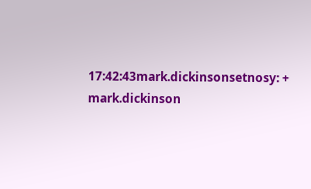17:42:43mark.dickinsonsetnosy: + mark.dickinson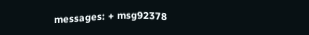messages: + msg92378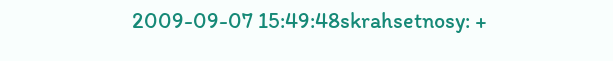2009-09-07 15:49:48skrahsetnosy: +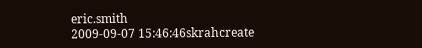eric.smith
2009-09-07 15:46:46skrahcreate